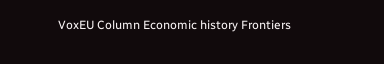VoxEU Column Economic history Frontiers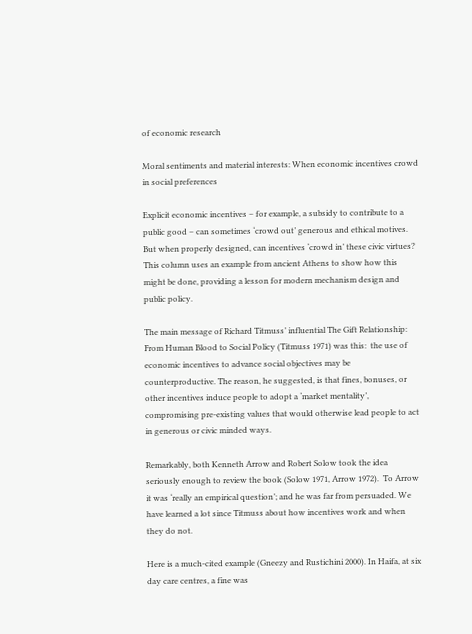of economic research

Moral sentiments and material interests: When economic incentives crowd in social preferences

Explicit economic incentives – for example, a subsidy to contribute to a public good – can sometimes ‘crowd out’ generous and ethical motives. But when properly designed, can incentives ‘crowd in’ these civic virtues? This column uses an example from ancient Athens to show how this might be done, providing a lesson for modern mechanism design and public policy.

The main message of Richard Titmuss’ influential The Gift Relationship: From Human Blood to Social Policy (Titmuss 1971) was this:  the use of economic incentives to advance social objectives may be counterproductive. The reason, he suggested, is that fines, bonuses, or other incentives induce people to adopt a ‘market mentality’, compromising pre-existing values that would otherwise lead people to act in generous or civic minded ways.

Remarkably, both Kenneth Arrow and Robert Solow took the idea seriously enough to review the book (Solow 1971, Arrow 1972).  To Arrow it was ‘really an empirical question’; and he was far from persuaded. We have learned a lot since Titmuss about how incentives work and when they do not.

Here is a much-cited example (Gneezy and Rustichini 2000). In Haifa, at six day care centres, a fine was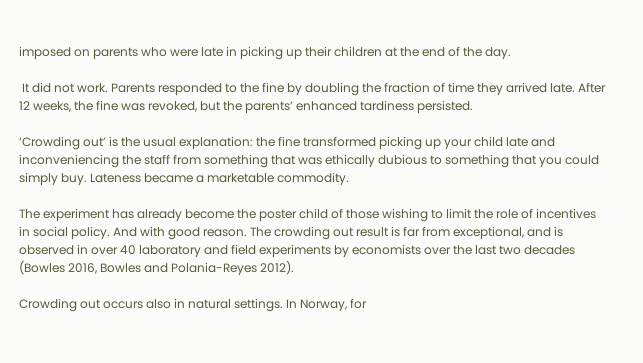imposed on parents who were late in picking up their children at the end of the day.

 It did not work. Parents responded to the fine by doubling the fraction of time they arrived late. After 12 weeks, the fine was revoked, but the parents’ enhanced tardiness persisted.

‘Crowding out’ is the usual explanation: the fine transformed picking up your child late and inconveniencing the staff from something that was ethically dubious to something that you could simply buy. Lateness became a marketable commodity.

The experiment has already become the poster child of those wishing to limit the role of incentives in social policy. And with good reason. The crowding out result is far from exceptional, and is observed in over 40 laboratory and field experiments by economists over the last two decades (Bowles 2016, Bowles and Polania-Reyes 2012).

Crowding out occurs also in natural settings. In Norway, for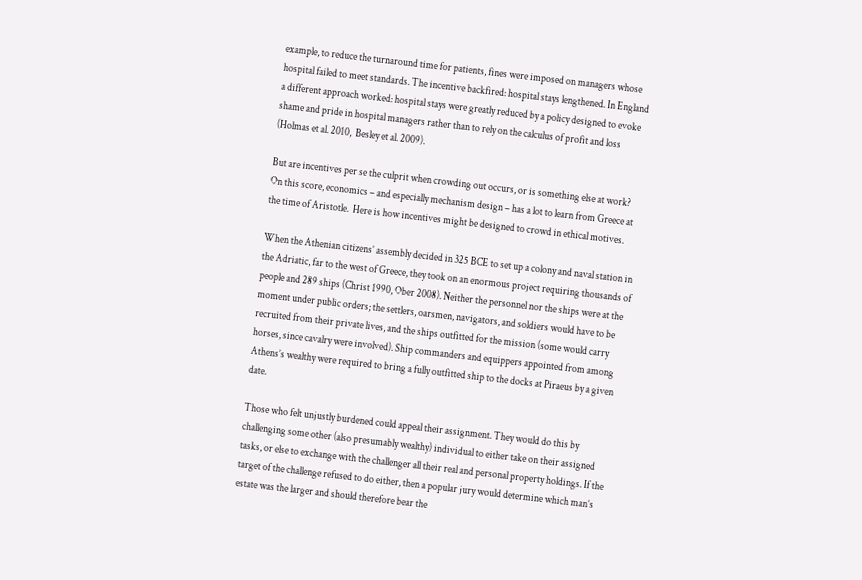example, to reduce the turnaround time for patients, fines were imposed on managers whose hospital failed to meet standards. The incentive backfired: hospital stays lengthened. In England a different approach worked: hospital stays were greatly reduced by a policy designed to evoke shame and pride in hospital managers rather than to rely on the calculus of profit and loss (Holmas et al. 2010,  Besley et al. 2009).

But are incentives per se the culprit when crowding out occurs, or is something else at work? On this score, economics – and especially mechanism design – has a lot to learn from Greece at the time of Aristotle.  Here is how incentives might be designed to crowd in ethical motives.

When the Athenian citizens’ assembly decided in 325 BCE to set up a colony and naval station in the Adriatic, far to the west of Greece, they took on an enormous project requiring thousands of people and 289 ships (Christ 1990, Ober 2008). Neither the personnel nor the ships were at the moment under public orders; the settlers, oarsmen, navigators, and soldiers would have to be recruited from their private lives, and the ships outfitted for the mission (some would carry horses, since cavalry were involved). Ship commanders and equippers appointed from among Athens’s wealthy were required to bring a fully outfitted ship to the docks at Piraeus by a given date.

Those who felt unjustly burdened could appeal their assignment. They would do this by challenging some other (also presumably wealthy) individual to either take on their assigned tasks, or else to exchange with the challenger all their real and personal property holdings. If the target of the challenge refused to do either, then a popular jury would determine which man’s estate was the larger and should therefore bear the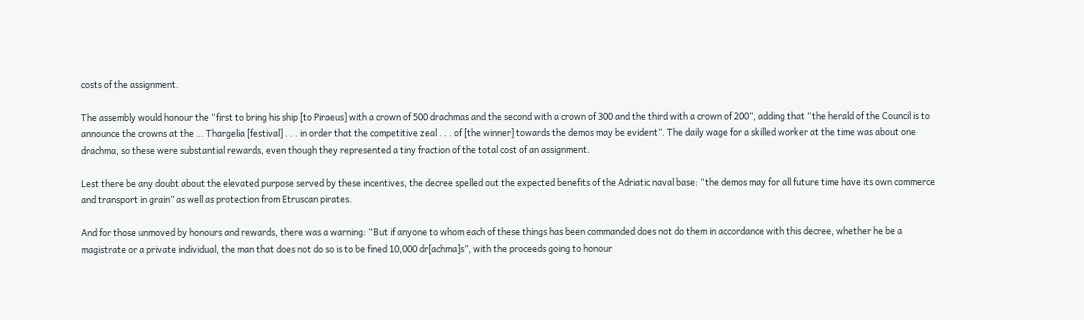costs of the assignment.

The assembly would honour the “first to bring his ship [to Piraeus] with a crown of 500 drachmas and the second with a crown of 300 and the third with a crown of 200”, adding that “the herald of the Council is to announce the crowns at the … Thargelia [festival] . . . in order that the competitive zeal . . . of [the winner] towards the demos may be evident”. The daily wage for a skilled worker at the time was about one drachma, so these were substantial rewards, even though they represented a tiny fraction of the total cost of an assignment.

Lest there be any doubt about the elevated purpose served by these incentives, the decree spelled out the expected benefits of the Adriatic naval base: “the demos may for all future time have its own commerce and transport in grain” as well as protection from Etruscan pirates.

And for those unmoved by honours and rewards, there was a warning: “But if anyone to whom each of these things has been commanded does not do them in accordance with this decree, whether he be a magistrate or a private individual, the man that does not do so is to be fined 10,000 dr[achma]s”, with the proceeds going to honour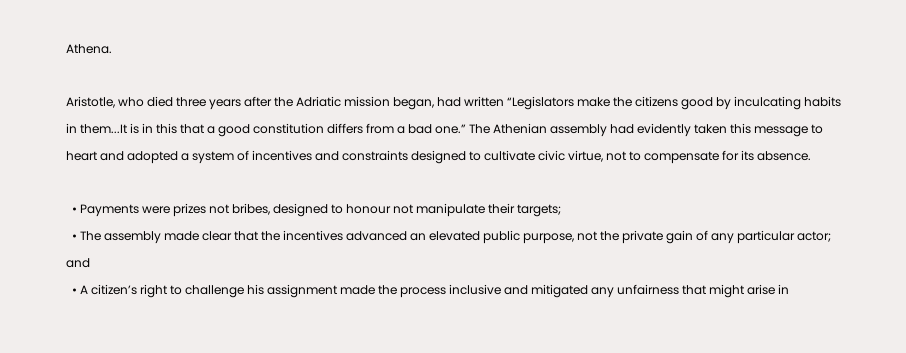Athena.

Aristotle, who died three years after the Adriatic mission began, had written “Legislators make the citizens good by inculcating habits in them...It is in this that a good constitution differs from a bad one.” The Athenian assembly had evidently taken this message to heart and adopted a system of incentives and constraints designed to cultivate civic virtue, not to compensate for its absence.

  • Payments were prizes not bribes, designed to honour not manipulate their targets;
  • The assembly made clear that the incentives advanced an elevated public purpose, not the private gain of any particular actor; and
  • A citizen’s right to challenge his assignment made the process inclusive and mitigated any unfairness that might arise in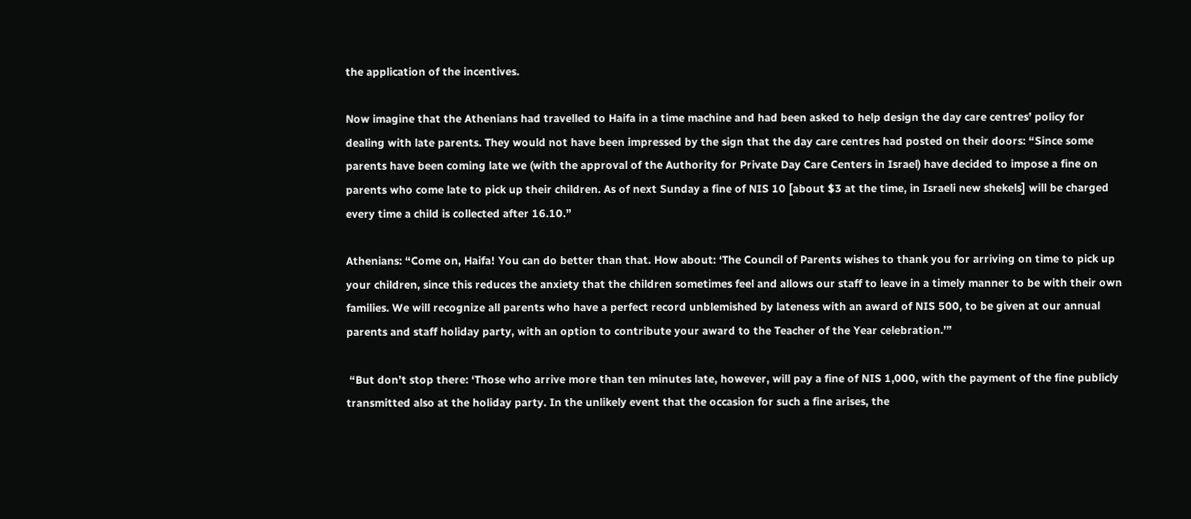the application of the incentives.

Now imagine that the Athenians had travelled to Haifa in a time machine and had been asked to help design the day care centres’ policy for dealing with late parents. They would not have been impressed by the sign that the day care centres had posted on their doors: “Since some parents have been coming late we (with the approval of the Authority for Private Day Care Centers in Israel) have decided to impose a fine on parents who come late to pick up their children. As of next Sunday a fine of NIS 10 [about $3 at the time, in Israeli new shekels] will be charged every time a child is collected after 16.10.”

Athenians: “Come on, Haifa! You can do better than that. How about: ‘The Council of Parents wishes to thank you for arriving on time to pick up your children, since this reduces the anxiety that the children sometimes feel and allows our staff to leave in a timely manner to be with their own families. We will recognize all parents who have a perfect record unblemished by lateness with an award of NIS 500, to be given at our annual parents and staff holiday party, with an option to contribute your award to the Teacher of the Year celebration.’”

 “But don’t stop there: ‘Those who arrive more than ten minutes late, however, will pay a fine of NIS 1,000, with the payment of the fine publicly transmitted also at the holiday party. In the unlikely event that the occasion for such a fine arises, the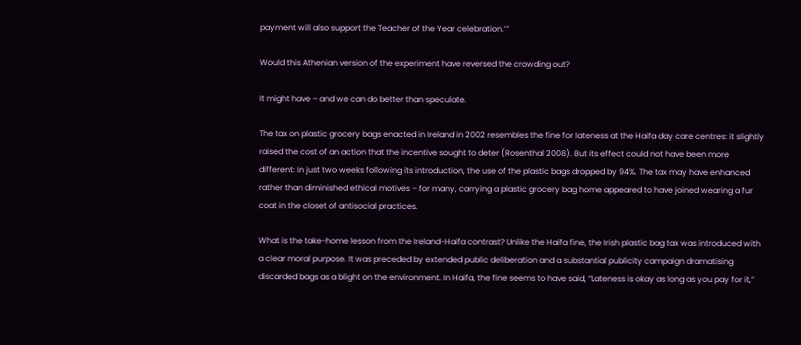payment will also support the Teacher of the Year celebration.’”

Would this Athenian version of the experiment have reversed the crowding out?

It might have – and we can do better than speculate.

The tax on plastic grocery bags enacted in Ireland in 2002 resembles the fine for lateness at the Haifa day care centres: it slightly raised the cost of an action that the incentive sought to deter (Rosenthal 2008). But its effect could not have been more different: in just two weeks following its introduction, the use of the plastic bags dropped by 94%. The tax may have enhanced rather than diminished ethical motives – for many, carrying a plastic grocery bag home appeared to have joined wearing a fur coat in the closet of antisocial practices.

What is the take-home lesson from the Ireland-Haifa contrast? Unlike the Haifa fine, the Irish plastic bag tax was introduced with a clear moral purpose. It was preceded by extended public deliberation and a substantial publicity campaign dramatising discarded bags as a blight on the environment. In Haifa, the fine seems to have said, “Lateness is okay as long as you pay for it,”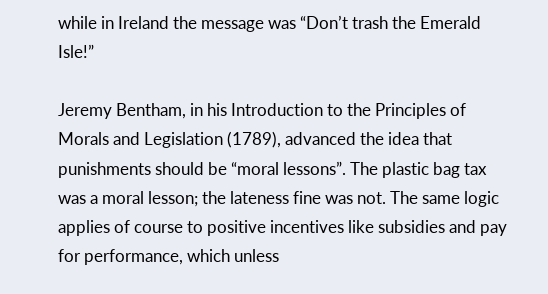while in Ireland the message was “Don’t trash the Emerald Isle!”

Jeremy Bentham, in his Introduction to the Principles of Morals and Legislation (1789), advanced the idea that punishments should be “moral lessons”. The plastic bag tax was a moral lesson; the lateness fine was not. The same logic applies of course to positive incentives like subsidies and pay for performance, which unless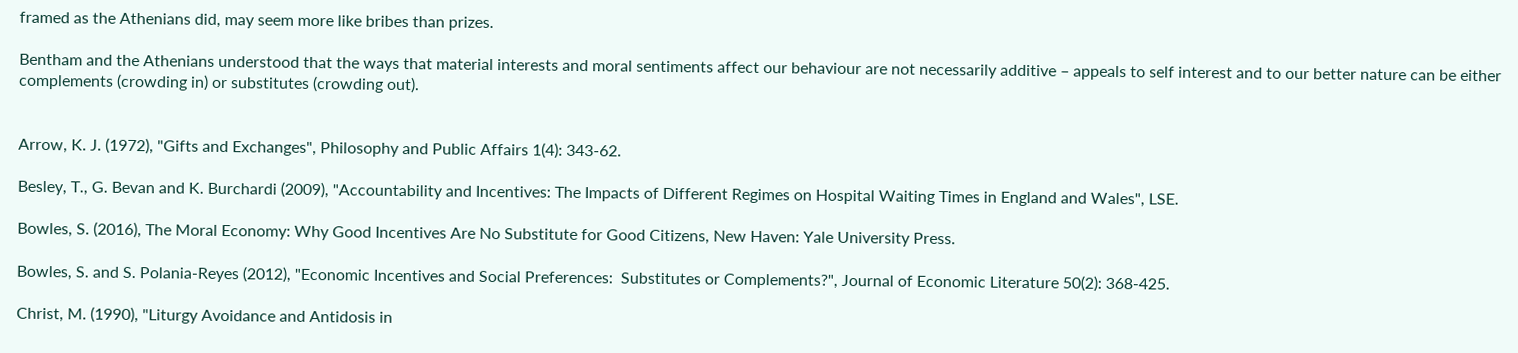framed as the Athenians did, may seem more like bribes than prizes.

Bentham and the Athenians understood that the ways that material interests and moral sentiments affect our behaviour are not necessarily additive – appeals to self interest and to our better nature can be either complements (crowding in) or substitutes (crowding out).


Arrow, K. J. (1972), "Gifts and Exchanges", Philosophy and Public Affairs 1(4): 343-62.

Besley, T., G. Bevan and K. Burchardi (2009), "Accountability and Incentives: The Impacts of Different Regimes on Hospital Waiting Times in England and Wales", LSE.

Bowles, S. (2016), The Moral Economy: Why Good Incentives Are No Substitute for Good Citizens, New Haven: Yale University Press.

Bowles, S. and S. Polania-Reyes (2012), "Economic Incentives and Social Preferences:  Substitutes or Complements?", Journal of Economic Literature 50(2): 368-425.

Christ, M. (1990), "Liturgy Avoidance and Antidosis in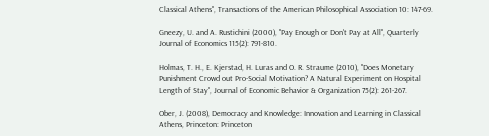Classical Athens", Transactions of the American Philosophical Association 10: 147-69.

Gneezy, U. and A. Rustichini (2000), "Pay Enough or Don't Pay at All", Quarterly Journal of Economics 115(2): 791-810.

Holmas, T. H., E. Kjerstad, H. Luras and O. R. Straume (2010), "Does Monetary Punishment Crowd out Pro-Social Motivation? A Natural Experiment on Hospital Length of Stay", Journal of Economic Behavior & Organization 75(2): 261-267.

Ober, J. (2008), Democracy and Knowledge: Innovation and Learning in Classical Athens, Princeton: Princeton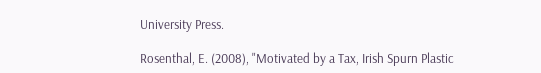University Press.

Rosenthal, E. (2008), "Motivated by a Tax, Irish Spurn Plastic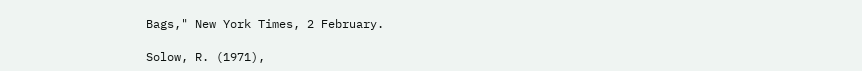Bags," New York Times, 2 February.

Solow, R. (1971),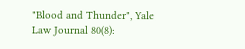"Blood and Thunder", Yale Law Journal 80(8):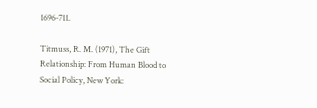1696-711.

Titmuss, R. M. (1971), The Gift Relationship: From Human Blood to Social Policy, New York: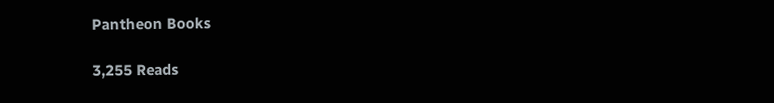Pantheon Books

3,255 Reads